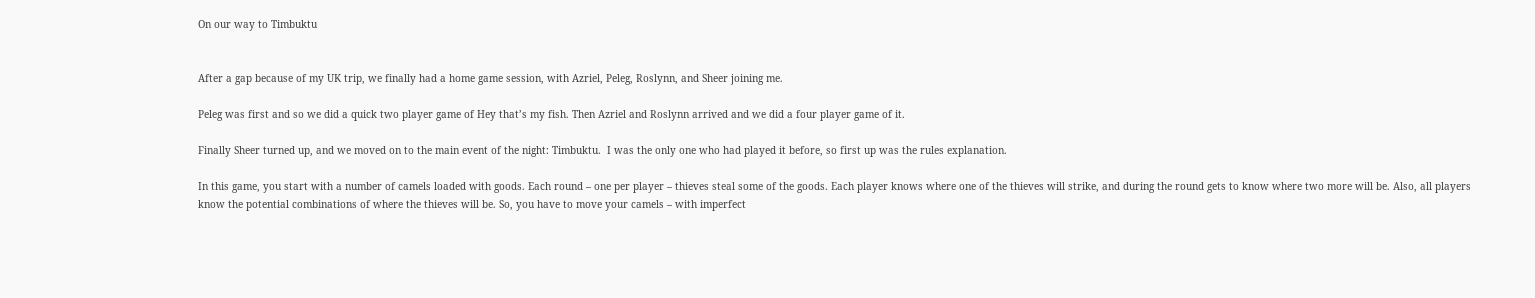On our way to Timbuktu


After a gap because of my UK trip, we finally had a home game session, with Azriel, Peleg, Roslynn, and Sheer joining me.

Peleg was first and so we did a quick two player game of Hey that’s my fish. Then Azriel and Roslynn arrived and we did a four player game of it.

Finally Sheer turned up, and we moved on to the main event of the night: Timbuktu.  I was the only one who had played it before, so first up was the rules explanation.

In this game, you start with a number of camels loaded with goods. Each round – one per player – thieves steal some of the goods. Each player knows where one of the thieves will strike, and during the round gets to know where two more will be. Also, all players know the potential combinations of where the thieves will be. So, you have to move your camels – with imperfect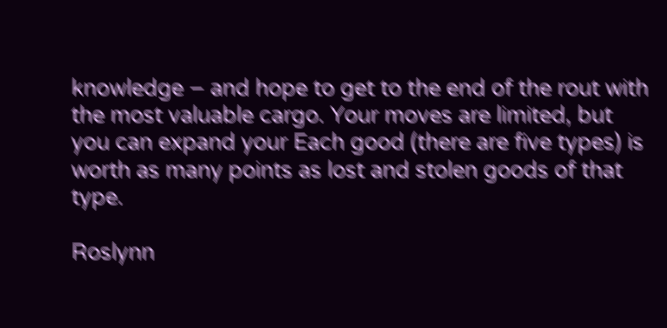knowledge – and hope to get to the end of the rout with the most valuable cargo. Your moves are limited, but you can expand your Each good (there are five types) is worth as many points as lost and stolen goods of that type.

Roslynn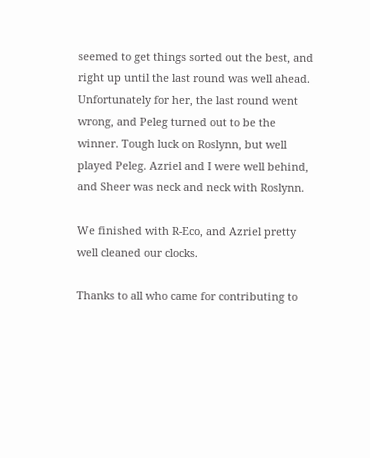seemed to get things sorted out the best, and right up until the last round was well ahead. Unfortunately for her, the last round went wrong, and Peleg turned out to be the winner. Tough luck on Roslynn, but well played Peleg. Azriel and I were well behind, and Sheer was neck and neck with Roslynn.

We finished with R-Eco, and Azriel pretty well cleaned our clocks.

Thanks to all who came for contributing to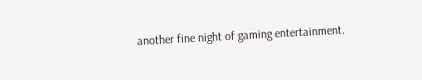another fine night of gaming entertainment.